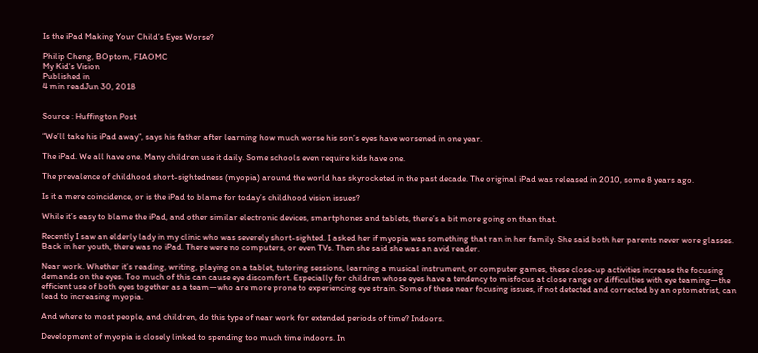Is the iPad Making Your Child’s Eyes Worse?

Philip Cheng, BOptom, FIAOMC
My Kid's Vision
Published in
4 min readJun 30, 2018


Source : Huffington Post

“We’ll take his iPad away”, says his father after learning how much worse his son’s eyes have worsened in one year.

The iPad. We all have one. Many children use it daily. Some schools even require kids have one.

The prevalence of childhood short-sightedness (myopia) around the world has skyrocketed in the past decade. The original iPad was released in 2010, some 8 years ago.

Is it a mere coincidence, or is the iPad to blame for today’s childhood vision issues?

While it’s easy to blame the iPad, and other similar electronic devices, smartphones and tablets, there’s a bit more going on than that.

Recently I saw an elderly lady in my clinic who was severely short-sighted. I asked her if myopia was something that ran in her family. She said both her parents never wore glasses. Back in her youth, there was no iPad. There were no computers, or even TVs. Then she said she was an avid reader.

Near work. Whether it’s reading, writing, playing on a tablet, tutoring sessions, learning a musical instrument, or computer games, these close-up activities increase the focusing demands on the eyes. Too much of this can cause eye discomfort. Especially for children whose eyes have a tendency to misfocus at close range or difficulties with eye teaming—the efficient use of both eyes together as a team—who are more prone to experiencing eye strain. Some of these near focusing issues, if not detected and corrected by an optometrist, can lead to increasing myopia.

And where to most people, and children, do this type of near work for extended periods of time? Indoors.

Development of myopia is closely linked to spending too much time indoors. In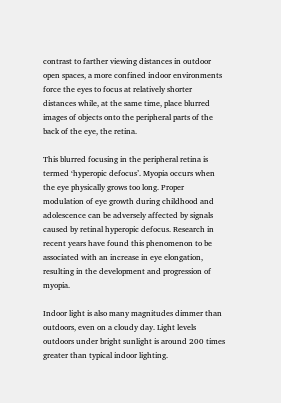contrast to farther viewing distances in outdoor open spaces, a more confined indoor environments force the eyes to focus at relatively shorter distances while, at the same time, place blurred images of objects onto the peripheral parts of the back of the eye, the retina.

This blurred focusing in the peripheral retina is termed ‘hyperopic defocus’. Myopia occurs when the eye physically grows too long. Proper modulation of eye growth during childhood and adolescence can be adversely affected by signals caused by retinal hyperopic defocus. Research in recent years have found this phenomenon to be associated with an increase in eye elongation, resulting in the development and progression of myopia.

Indoor light is also many magnitudes dimmer than outdoors, even on a cloudy day. Light levels outdoors under bright sunlight is around 200 times greater than typical indoor lighting.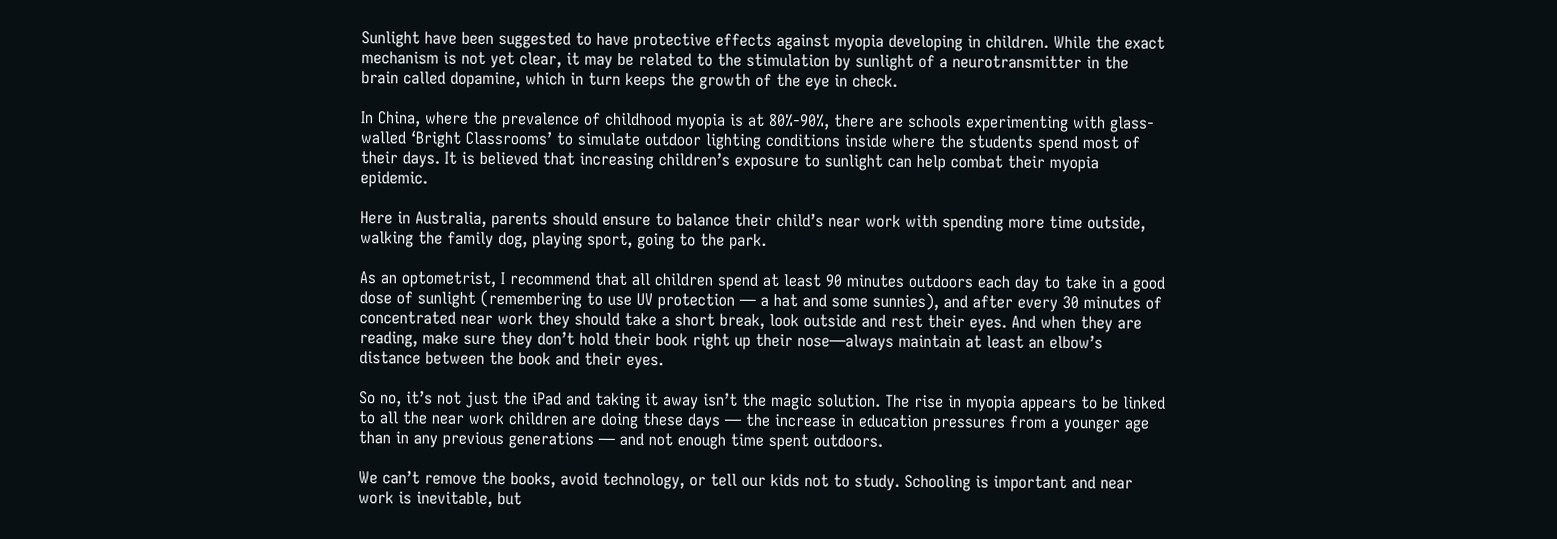Sunlight have been suggested to have protective effects against myopia developing in children. While the exact mechanism is not yet clear, it may be related to the stimulation by sunlight of a neurotransmitter in the brain called dopamine, which in turn keeps the growth of the eye in check.

In China, where the prevalence of childhood myopia is at 80%-90%, there are schools experimenting with glass-walled ‘Bright Classrooms’ to simulate outdoor lighting conditions inside where the students spend most of their days. It is believed that increasing children’s exposure to sunlight can help combat their myopia epidemic.

Here in Australia, parents should ensure to balance their child’s near work with spending more time outside, walking the family dog, playing sport, going to the park.

As an optometrist, I recommend that all children spend at least 90 minutes outdoors each day to take in a good dose of sunlight (remembering to use UV protection — a hat and some sunnies), and after every 30 minutes of concentrated near work they should take a short break, look outside and rest their eyes. And when they are reading, make sure they don’t hold their book right up their nose—always maintain at least an elbow’s distance between the book and their eyes.

So no, it’s not just the iPad and taking it away isn’t the magic solution. The rise in myopia appears to be linked to all the near work children are doing these days — the increase in education pressures from a younger age than in any previous generations — and not enough time spent outdoors.

We can’t remove the books, avoid technology, or tell our kids not to study. Schooling is important and near work is inevitable, but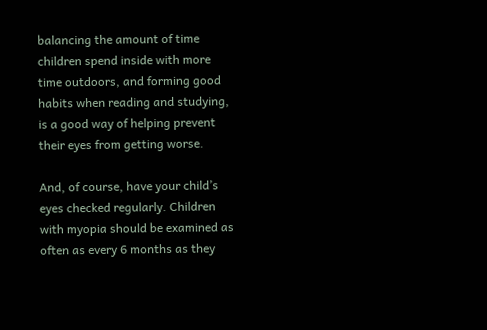balancing the amount of time children spend inside with more time outdoors, and forming good habits when reading and studying, is a good way of helping prevent their eyes from getting worse.

And, of course, have your child’s eyes checked regularly. Children with myopia should be examined as often as every 6 months as they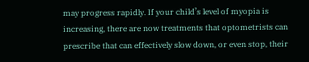may progress rapidly. If your child’s level of myopia is increasing, there are now treatments that optometrists can prescribe that can effectively slow down, or even stop, their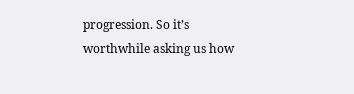progression. So it’s worthwhile asking us how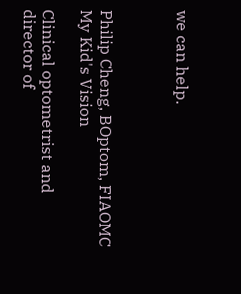we can help.



Philip Cheng, BOptom, FIAOMC
My Kid's Vision

Clinical optometrist and director of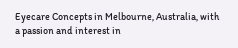Eyecare Concepts in Melbourne, Australia, with a passion and interest in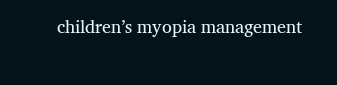children’s myopia management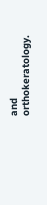and orthokeratology.